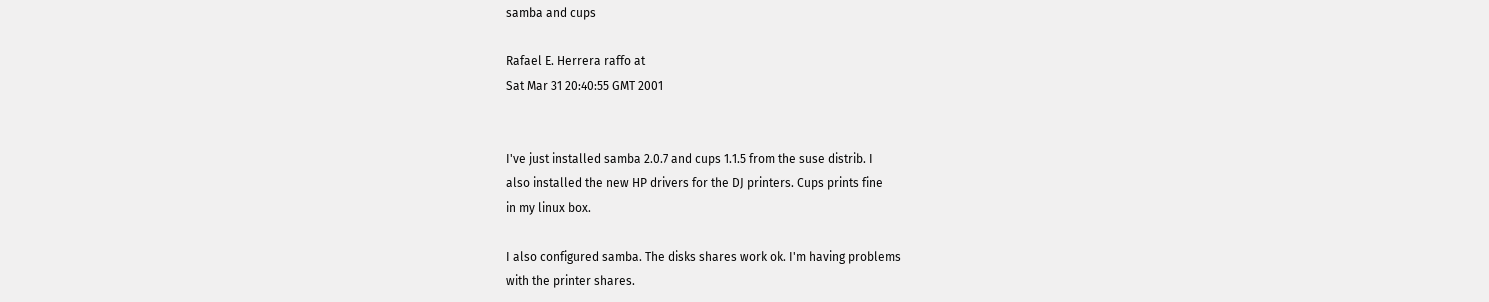samba and cups

Rafael E. Herrera raffo at
Sat Mar 31 20:40:55 GMT 2001


I've just installed samba 2.0.7 and cups 1.1.5 from the suse distrib. I
also installed the new HP drivers for the DJ printers. Cups prints fine
in my linux box.

I also configured samba. The disks shares work ok. I'm having problems
with the printer shares.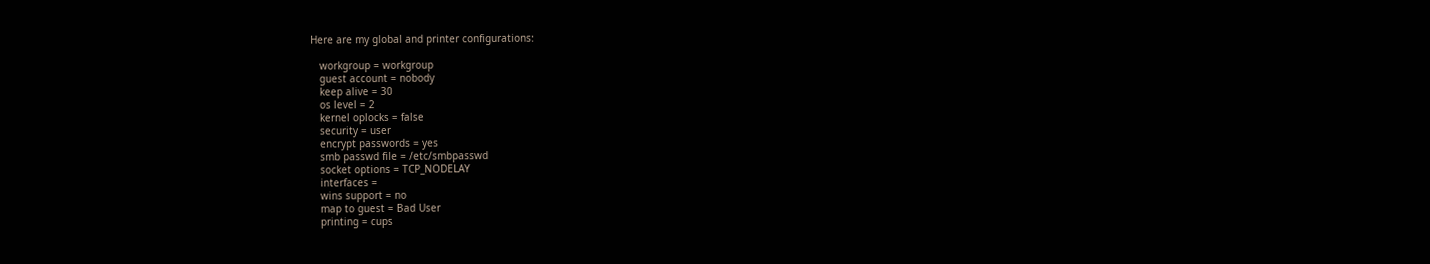Here are my global and printer configurations:

   workgroup = workgroup
   guest account = nobody
   keep alive = 30
   os level = 2
   kernel oplocks = false
   security = user
   encrypt passwords = yes
   smb passwd file = /etc/smbpasswd
   socket options = TCP_NODELAY
   interfaces =
   wins support = no
   map to guest = Bad User
   printing = cups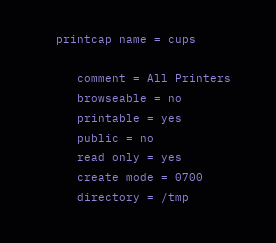printcap name = cups

   comment = All Printers
   browseable = no
   printable = yes
   public = no
   read only = yes
   create mode = 0700
   directory = /tmp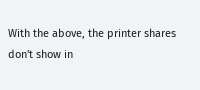With the above, the printer shares don't show in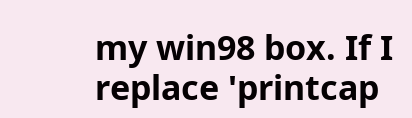my win98 box. If I
replace 'printcap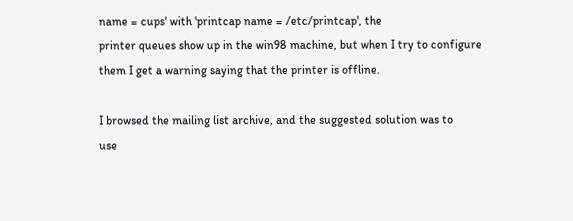name = cups' with 'printcap name = /etc/printcap', the
printer queues show up in the win98 machine, but when I try to configure
them I get a warning saying that the printer is offline.

I browsed the mailing list archive, and the suggested solution was to
use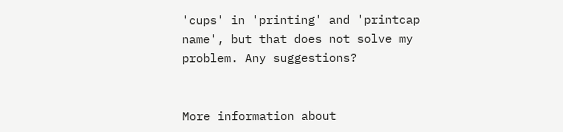'cups' in 'printing' and 'printcap name', but that does not solve my
problem. Any suggestions?


More information about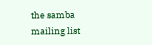the samba mailing list